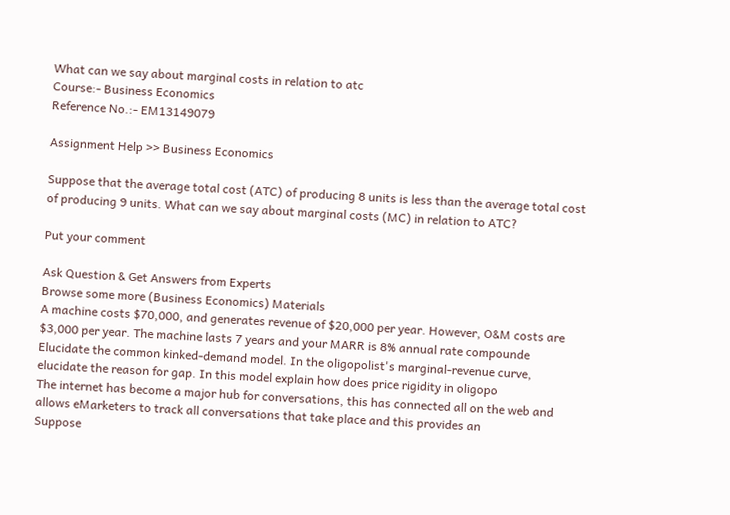What can we say about marginal costs in relation to atc
Course:- Business Economics
Reference No.:- EM13149079

Assignment Help >> Business Economics

Suppose that the average total cost (ATC) of producing 8 units is less than the average total cost of producing 9 units. What can we say about marginal costs (MC) in relation to ATC?

Put your comment

Ask Question & Get Answers from Experts
Browse some more (Business Economics) Materials
A machine costs $70,000, and generates revenue of $20,000 per year. However, O&M costs are $3,000 per year. The machine lasts 7 years and your MARR is 8% annual rate compounde
Elucidate the common kinked-demand model. In the oligopolist's marginal-revenue curve, elucidate the reason for gap. In this model explain how does price rigidity in oligopo
The internet has become a major hub for conversations, this has connected all on the web and allows eMarketers to track all conversations that take place and this provides an
Suppose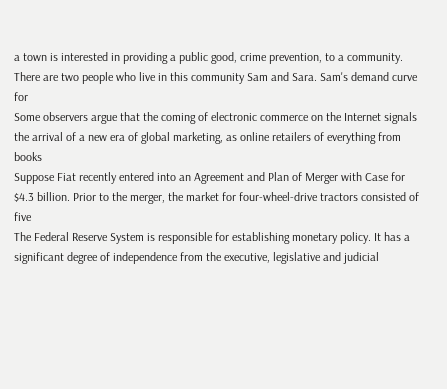a town is interested in providing a public good, crime prevention, to a community. There are two people who live in this community Sam and Sara. Sam's demand curve for
Some observers argue that the coming of electronic commerce on the Internet signals the arrival of a new era of global marketing, as online retailers of everything from books
Suppose Fiat recently entered into an Agreement and Plan of Merger with Case for $4.3 billion. Prior to the merger, the market for four-wheel-drive tractors consisted of five
The Federal Reserve System is responsible for establishing monetary policy. It has a significant degree of independence from the executive, legislative and judicial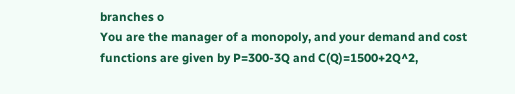branches o
You are the manager of a monopoly, and your demand and cost functions are given by P=300-3Q and C(Q)=1500+2Q^2,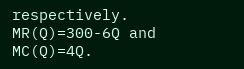respectively. MR(Q)=300-6Q and MC(Q)=4Q.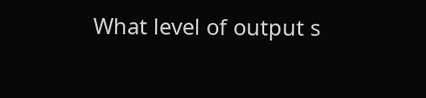What level of output s